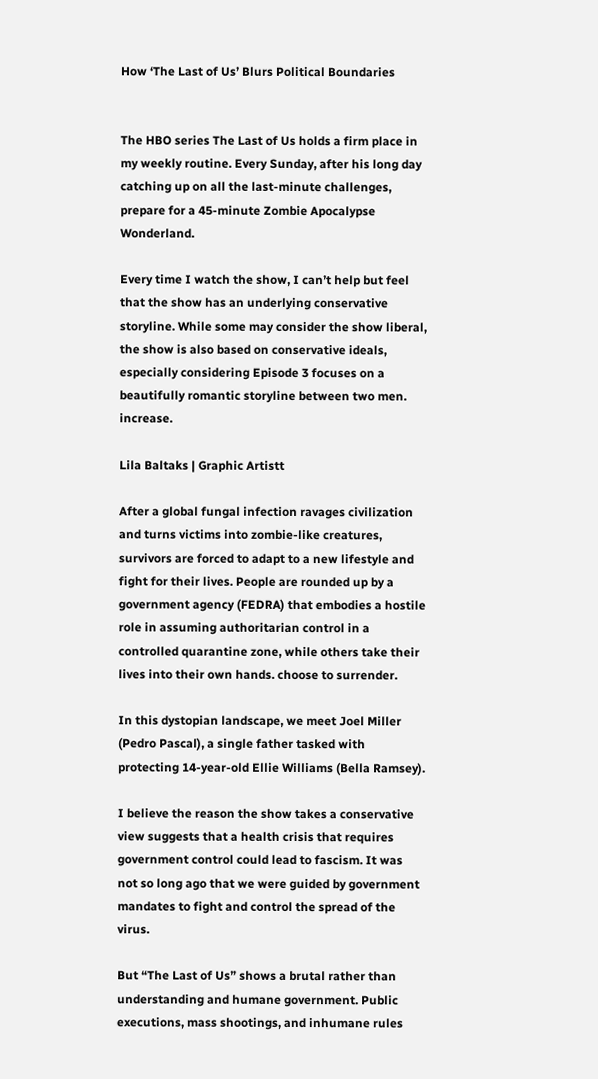How ‘The Last of Us’ Blurs Political Boundaries


The HBO series The Last of Us holds a firm place in my weekly routine. Every Sunday, after his long day catching up on all the last-minute challenges, prepare for a 45-minute Zombie Apocalypse Wonderland.

Every time I watch the show, I can’t help but feel that the show has an underlying conservative storyline. While some may consider the show liberal, the show is also based on conservative ideals, especially considering Episode 3 focuses on a beautifully romantic storyline between two men. increase.

Lila Baltaks | Graphic Artistt

After a global fungal infection ravages civilization and turns victims into zombie-like creatures, survivors are forced to adapt to a new lifestyle and fight for their lives. People are rounded up by a government agency (FEDRA) that embodies a hostile role in assuming authoritarian control in a controlled quarantine zone, while others take their lives into their own hands. choose to surrender.

In this dystopian landscape, we meet Joel Miller (Pedro Pascal), a single father tasked with protecting 14-year-old Ellie Williams (Bella Ramsey).

I believe the reason the show takes a conservative view suggests that a health crisis that requires government control could lead to fascism. It was not so long ago that we were guided by government mandates to fight and control the spread of the virus.

But “The Last of Us” shows a brutal rather than understanding and humane government. Public executions, mass shootings, and inhumane rules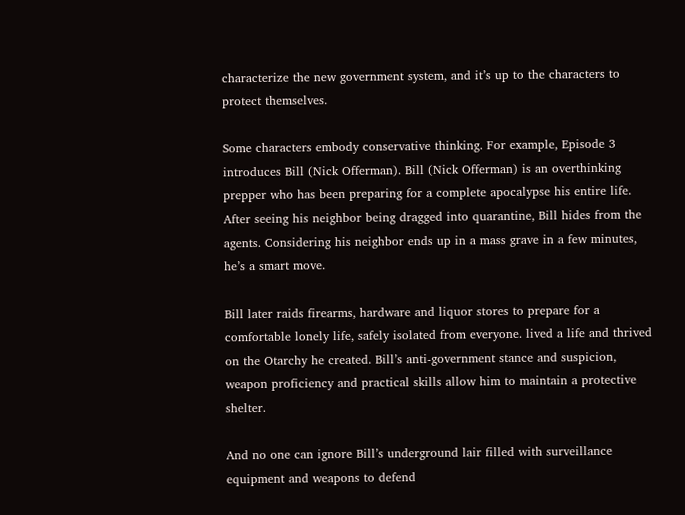characterize the new government system, and it’s up to the characters to protect themselves.

Some characters embody conservative thinking. For example, Episode 3 introduces Bill (Nick Offerman). Bill (Nick Offerman) is an overthinking prepper who has been preparing for a complete apocalypse his entire life. After seeing his neighbor being dragged into quarantine, Bill hides from the agents. Considering his neighbor ends up in a mass grave in a few minutes, he’s a smart move.

Bill later raids firearms, hardware and liquor stores to prepare for a comfortable lonely life, safely isolated from everyone. lived a life and thrived on the Otarchy he created. Bill’s anti-government stance and suspicion, weapon proficiency and practical skills allow him to maintain a protective shelter.

And no one can ignore Bill’s underground lair filled with surveillance equipment and weapons to defend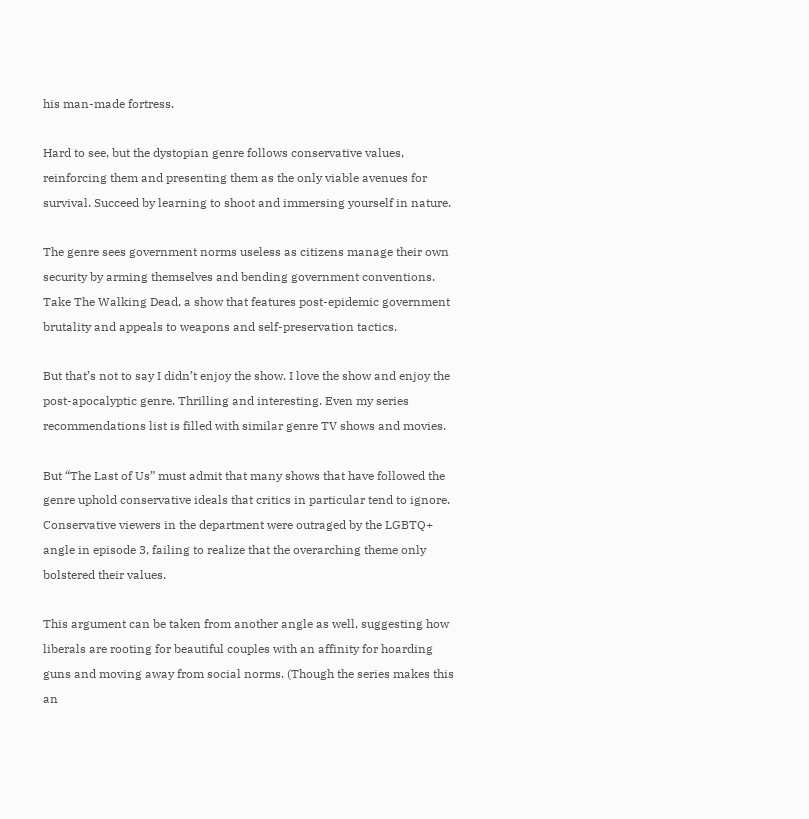his man-made fortress.

Hard to see, but the dystopian genre follows conservative values, reinforcing them and presenting them as the only viable avenues for survival. Succeed by learning to shoot and immersing yourself in nature.

The genre sees government norms useless as citizens manage their own security by arming themselves and bending government conventions. Take The Walking Dead, a show that features post-epidemic government brutality and appeals to weapons and self-preservation tactics.

But that’s not to say I didn’t enjoy the show. I love the show and enjoy the post-apocalyptic genre. Thrilling and interesting. Even my series recommendations list is filled with similar genre TV shows and movies.

But “The Last of Us” must admit that many shows that have followed the genre uphold conservative ideals that critics in particular tend to ignore. Conservative viewers in the department were outraged by the LGBTQ+ angle in episode 3, failing to realize that the overarching theme only bolstered their values.

This argument can be taken from another angle as well, suggesting how liberals are rooting for beautiful couples with an affinity for hoarding guns and moving away from social norms. (Though the series makes this an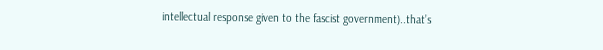intellectual response given to the fascist government)..that’s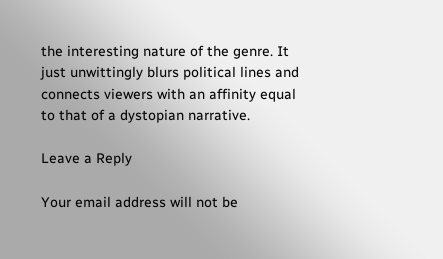the interesting nature of the genre. It just unwittingly blurs political lines and connects viewers with an affinity equal to that of a dystopian narrative.

Leave a Reply

Your email address will not be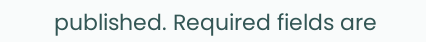published. Required fields are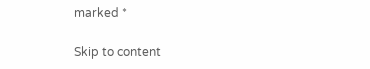marked *

Skip to content